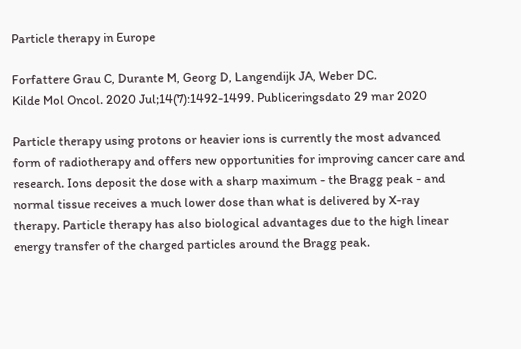Particle therapy in Europe

Forfattere Grau C, Durante M, Georg D, Langendijk JA, Weber DC.
Kilde Mol Oncol. 2020 Jul;14(7):1492-1499. Publiceringsdato 29 mar 2020

Particle therapy using protons or heavier ions is currently the most advanced form of radiotherapy and offers new opportunities for improving cancer care and research. Ions deposit the dose with a sharp maximum - the Bragg peak - and normal tissue receives a much lower dose than what is delivered by X-ray therapy. Particle therapy has also biological advantages due to the high linear energy transfer of the charged particles around the Bragg peak.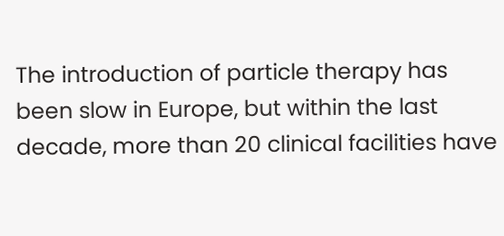The introduction of particle therapy has been slow in Europe, but within the last decade, more than 20 clinical facilities have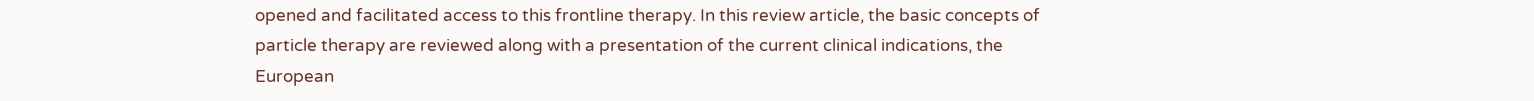opened and facilitated access to this frontline therapy. In this review article, the basic concepts of particle therapy are reviewed along with a presentation of the current clinical indications, the European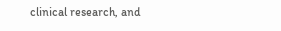clinical research, and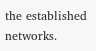the established networks.